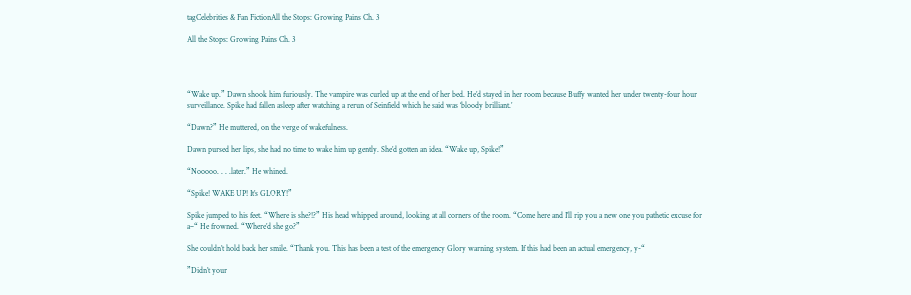tagCelebrities & Fan FictionAll the Stops: Growing Pains Ch. 3

All the Stops: Growing Pains Ch. 3




“Wake up.” Dawn shook him furiously. The vampire was curled up at the end of her bed. He’d stayed in her room because Buffy wanted her under twenty-four hour surveillance. Spike had fallen asleep after watching a rerun of Seinfield which he said was ‘bloody brilliant.’

“Dawn?” He muttered, on the verge of wakefulness.

Dawn pursed her lips, she had no time to wake him up gently. She’d gotten an idea. “Wake up, Spike!”

“Nooooo. . . .later.” He whined.

“Spike! WAKE UP! It’s GLORY!”

Spike jumped to his feet. “Where is she?!?” His head whipped around, looking at all corners of the room. “Come here and I’ll rip you a new one you pathetic excuse for a–“ He frowned. “Where’d she go?”

She couldn’t hold back her smile. “Thank you. This has been a test of the emergency Glory warning system. If this had been an actual emergency, y-“

”Didn’t your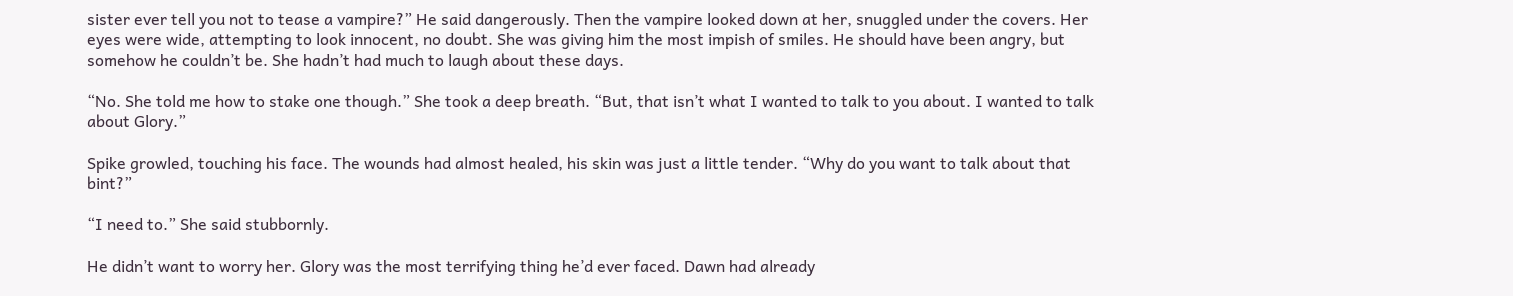sister ever tell you not to tease a vampire?” He said dangerously. Then the vampire looked down at her, snuggled under the covers. Her eyes were wide, attempting to look innocent, no doubt. She was giving him the most impish of smiles. He should have been angry, but somehow he couldn’t be. She hadn’t had much to laugh about these days.

“No. She told me how to stake one though.” She took a deep breath. “But, that isn’t what I wanted to talk to you about. I wanted to talk about Glory.”

Spike growled, touching his face. The wounds had almost healed, his skin was just a little tender. “Why do you want to talk about that bint?”

“I need to.” She said stubbornly.

He didn’t want to worry her. Glory was the most terrifying thing he’d ever faced. Dawn had already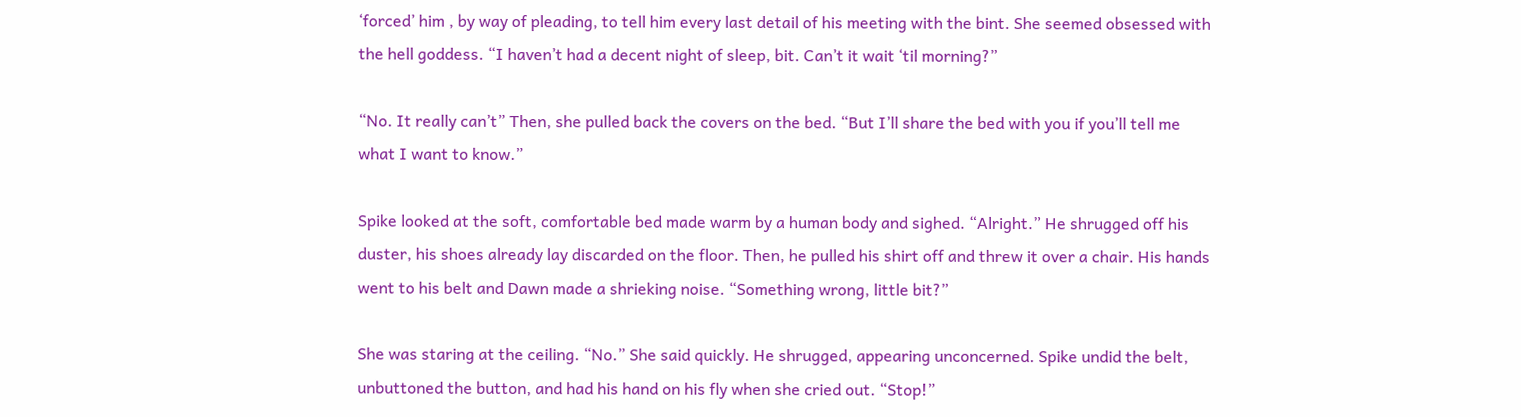‘forced’ him , by way of pleading, to tell him every last detail of his meeting with the bint. She seemed obsessed with the hell goddess. “I haven’t had a decent night of sleep, bit. Can’t it wait ‘til morning?”

“No. It really can’t” Then, she pulled back the covers on the bed. “But I’ll share the bed with you if you’ll tell me what I want to know.”

Spike looked at the soft, comfortable bed made warm by a human body and sighed. “Alright.” He shrugged off his duster, his shoes already lay discarded on the floor. Then, he pulled his shirt off and threw it over a chair. His hands went to his belt and Dawn made a shrieking noise. “Something wrong, little bit?”

She was staring at the ceiling. “No.” She said quickly. He shrugged, appearing unconcerned. Spike undid the belt, unbuttoned the button, and had his hand on his fly when she cried out. “Stop!”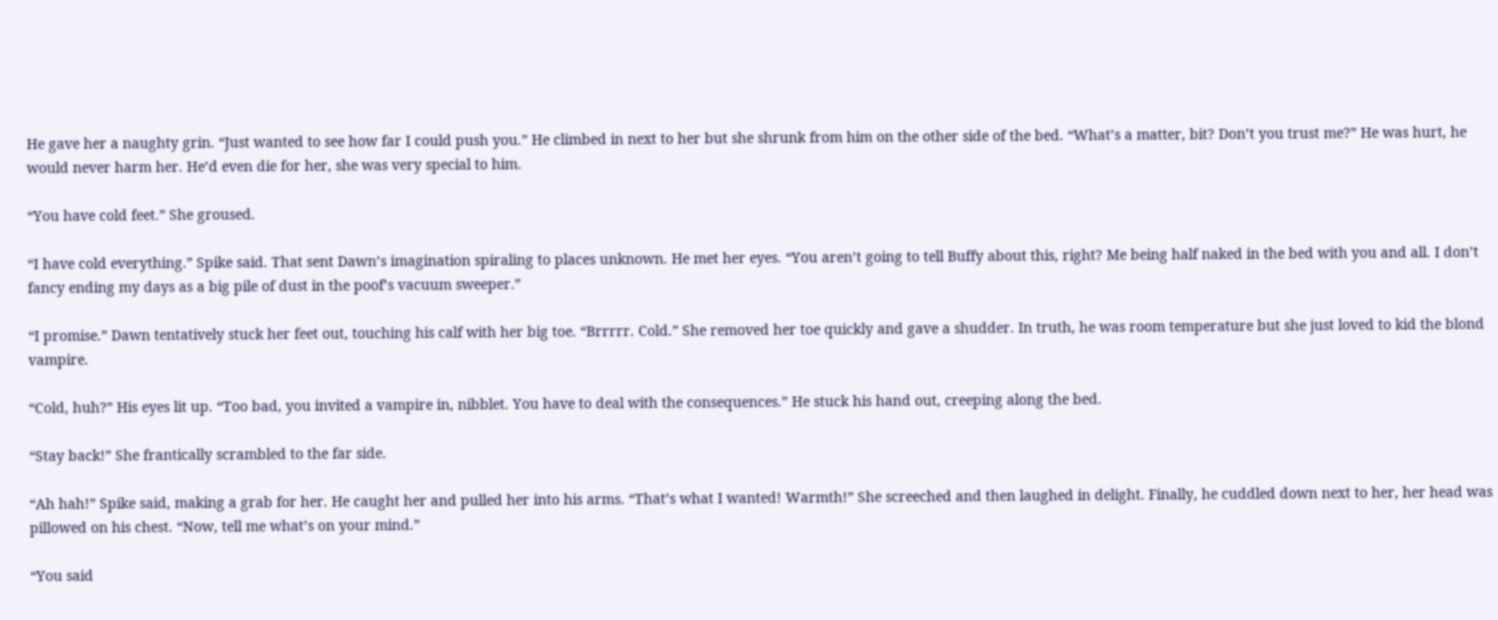He gave her a naughty grin. “Just wanted to see how far I could push you.” He climbed in next to her but she shrunk from him on the other side of the bed. “What’s a matter, bit? Don’t you trust me?” He was hurt, he would never harm her. He’d even die for her, she was very special to him.

“You have cold feet.” She groused.

“I have cold everything.” Spike said. That sent Dawn’s imagination spiraling to places unknown. He met her eyes. “You aren’t going to tell Buffy about this, right? Me being half naked in the bed with you and all. I don’t fancy ending my days as a big pile of dust in the poof’s vacuum sweeper.”

“I promise.” Dawn tentatively stuck her feet out, touching his calf with her big toe. “Brrrrr. Cold.” She removed her toe quickly and gave a shudder. In truth, he was room temperature but she just loved to kid the blond vampire.

“Cold, huh?” His eyes lit up. “Too bad, you invited a vampire in, nibblet. You have to deal with the consequences.” He stuck his hand out, creeping along the bed.

“Stay back!” She frantically scrambled to the far side.

“Ah hah!” Spike said, making a grab for her. He caught her and pulled her into his arms. “That’s what I wanted! Warmth!” She screeched and then laughed in delight. Finally, he cuddled down next to her, her head was pillowed on his chest. “Now, tell me what’s on your mind.”

“You said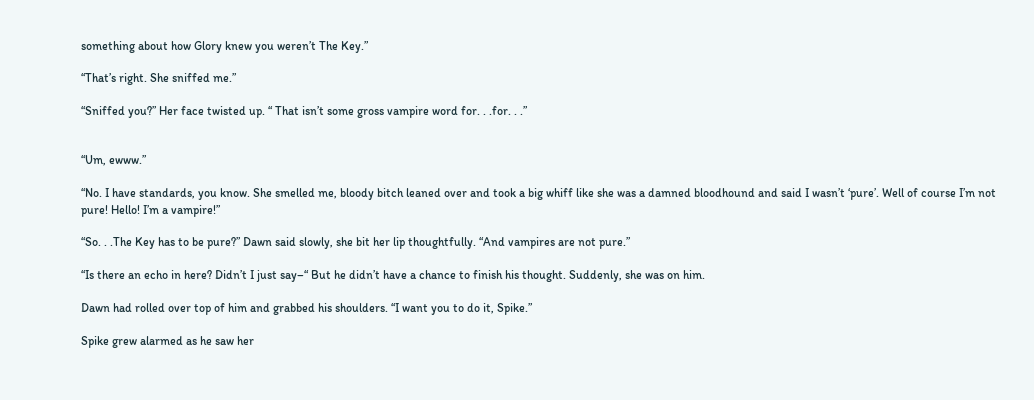something about how Glory knew you weren’t The Key.”

“That’s right. She sniffed me.”

“Sniffed you?” Her face twisted up. “ That isn’t some gross vampire word for. . .for. . .”


“Um, ewww.”

“No. I have standards, you know. She smelled me, bloody bitch leaned over and took a big whiff like she was a damned bloodhound and said I wasn’t ‘pure’. Well of course I’m not pure! Hello! I’m a vampire!”

“So. . .The Key has to be pure?” Dawn said slowly, she bit her lip thoughtfully. “And vampires are not pure.”

“Is there an echo in here? Didn’t I just say–“ But he didn’t have a chance to finish his thought. Suddenly, she was on him.

Dawn had rolled over top of him and grabbed his shoulders. “I want you to do it, Spike.”

Spike grew alarmed as he saw her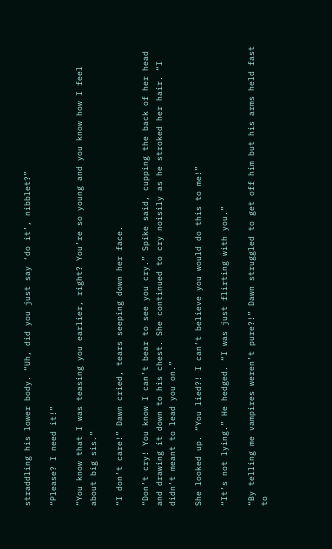straddling his lower body. “Uh, did you just say ‘do it’, nibblet?”

“Please? I need it!”

“You know that I was teasing you earlier, right? You’re so young and you know how I feel about big sis.”

“I don’t care!” Dawn cried, tears seeping down her face.

“Don’t cry! You know I can’t bear to see you cry.” Spike said, cupping the back of her head and drawing it down to his chest. She continued to cry noisily as he stroked her hair. “I didn’t meant to lead you on.”

She looked up. “You lied?! I can’t believe you would do this to me!”

“It’s not lying.” He hedged. “I was just flirting with you.”

“By telling me vampires weren’t pure?!” Dawn struggled to get off him but his arms held fast to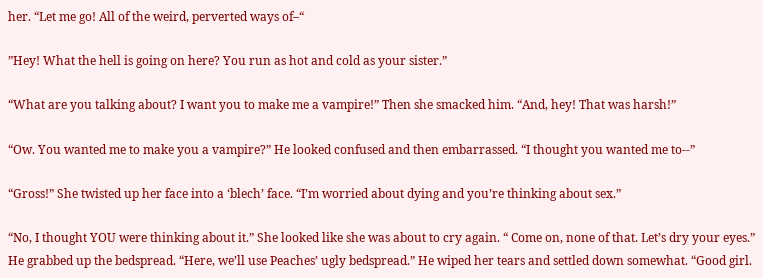her. “Let me go! All of the weird, perverted ways of–“

”Hey! What the hell is going on here? You run as hot and cold as your sister.”

“What are you talking about? I want you to make me a vampire!” Then she smacked him. “And, hey! That was harsh!”

“Ow. You wanted me to make you a vampire?” He looked confused and then embarrassed. “I thought you wanted me to--”

“Gross!” She twisted up her face into a ‘blech’ face. “I’m worried about dying and you’re thinking about sex.”

“No, I thought YOU were thinking about it.” She looked like she was about to cry again. “ Come on, none of that. Let’s dry your eyes.” He grabbed up the bedspread. “Here, we’ll use Peaches’ ugly bedspread.” He wiped her tears and settled down somewhat. “Good girl.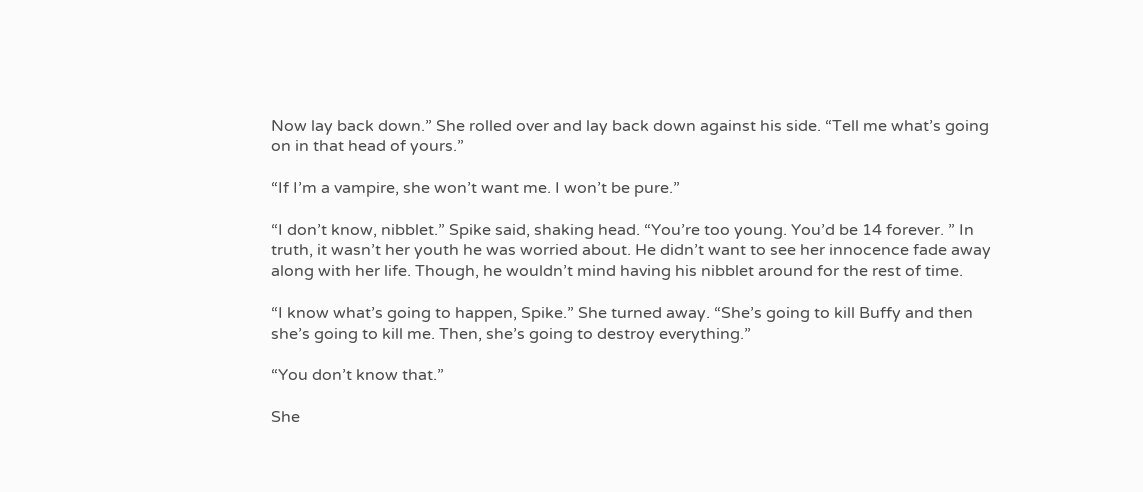Now lay back down.” She rolled over and lay back down against his side. “Tell me what’s going on in that head of yours.”

“If I’m a vampire, she won’t want me. I won’t be pure.”

“I don’t know, nibblet.” Spike said, shaking head. “You’re too young. You’d be 14 forever. ” In truth, it wasn’t her youth he was worried about. He didn’t want to see her innocence fade away along with her life. Though, he wouldn’t mind having his nibblet around for the rest of time.

“I know what’s going to happen, Spike.” She turned away. “She’s going to kill Buffy and then she’s going to kill me. Then, she’s going to destroy everything.”

“You don’t know that.”

She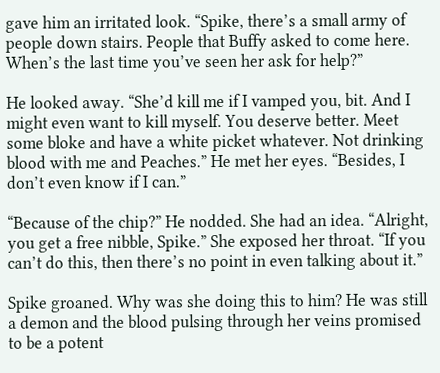gave him an irritated look. “Spike, there’s a small army of people down stairs. People that Buffy asked to come here. When’s the last time you’ve seen her ask for help?”

He looked away. “She’d kill me if I vamped you, bit. And I might even want to kill myself. You deserve better. Meet some bloke and have a white picket whatever. Not drinking blood with me and Peaches.” He met her eyes. “Besides, I don’t even know if I can.”

“Because of the chip?” He nodded. She had an idea. “Alright, you get a free nibble, Spike.” She exposed her throat. “If you can’t do this, then there’s no point in even talking about it.”

Spike groaned. Why was she doing this to him? He was still a demon and the blood pulsing through her veins promised to be a potent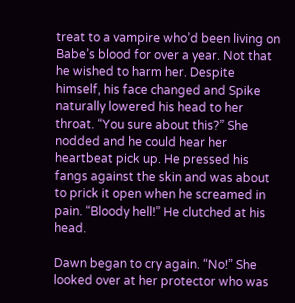treat to a vampire who’d been living on Babe’s blood for over a year. Not that he wished to harm her. Despite himself, his face changed and Spike naturally lowered his head to her throat. “You sure about this?” She nodded and he could hear her heartbeat pick up. He pressed his fangs against the skin and was about to prick it open when he screamed in pain. “Bloody hell!” He clutched at his head.

Dawn began to cry again. “No!” She looked over at her protector who was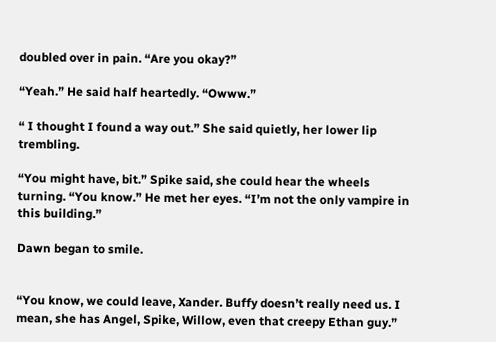doubled over in pain. “Are you okay?”

“Yeah.” He said half heartedly. “Owww.”

“ I thought I found a way out.” She said quietly, her lower lip trembling.

“You might have, bit.” Spike said, she could hear the wheels turning. “You know.” He met her eyes. “I’m not the only vampire in this building.”

Dawn began to smile.


“You know, we could leave, Xander. Buffy doesn’t really need us. I mean, she has Angel, Spike, Willow, even that creepy Ethan guy.”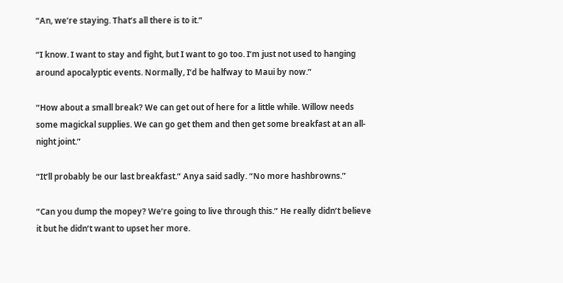“An, we’re staying. That’s all there is to it.”

“I know. I want to stay and fight, but I want to go too. I’m just not used to hanging around apocalyptic events. Normally, I’d be halfway to Maui by now.”

“How about a small break? We can get out of here for a little while. Willow needs some magickal supplies. We can go get them and then get some breakfast at an all-night joint.”

“It’ll probably be our last breakfast.” Anya said sadly. “No more hashbrowns.”

“Can you dump the mopey? We’re going to live through this.” He really didn’t believe it but he didn’t want to upset her more.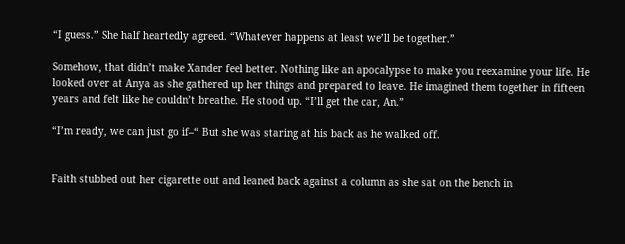“I guess.” She half heartedly agreed. “Whatever happens at least we’ll be together.”

Somehow, that didn’t make Xander feel better. Nothing like an apocalypse to make you reexamine your life. He looked over at Anya as she gathered up her things and prepared to leave. He imagined them together in fifteen years and felt like he couldn’t breathe. He stood up. “I’ll get the car, An.”

“I’m ready, we can just go if–“ But she was staring at his back as he walked off.


Faith stubbed out her cigarette out and leaned back against a column as she sat on the bench in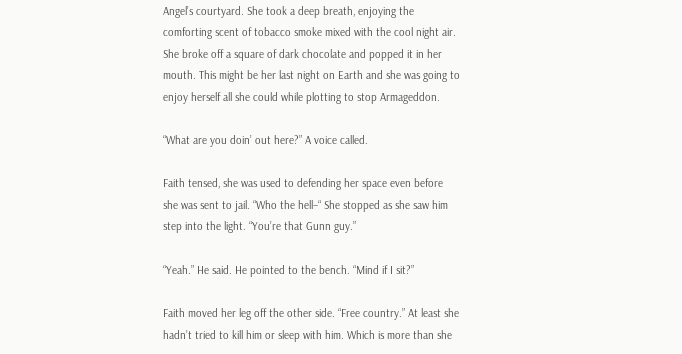Angel’s courtyard. She took a deep breath, enjoying the comforting scent of tobacco smoke mixed with the cool night air. She broke off a square of dark chocolate and popped it in her mouth. This might be her last night on Earth and she was going to enjoy herself all she could while plotting to stop Armageddon.

“What are you doin’ out here?” A voice called.

Faith tensed, she was used to defending her space even before she was sent to jail. “Who the hell–“ She stopped as she saw him step into the light. “You’re that Gunn guy.”

“Yeah.” He said. He pointed to the bench. “Mind if I sit?”

Faith moved her leg off the other side. “Free country.” At least she hadn’t tried to kill him or sleep with him. Which is more than she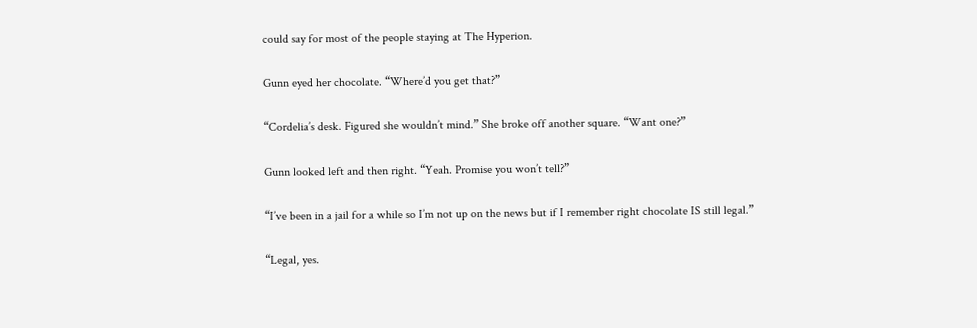could say for most of the people staying at The Hyperion.

Gunn eyed her chocolate. “Where’d you get that?”

“Cordelia’s desk. Figured she wouldn’t mind.” She broke off another square. “Want one?”

Gunn looked left and then right. “Yeah. Promise you won’t tell?”

“I’ve been in a jail for a while so I’m not up on the news but if I remember right chocolate IS still legal.”

“Legal, yes.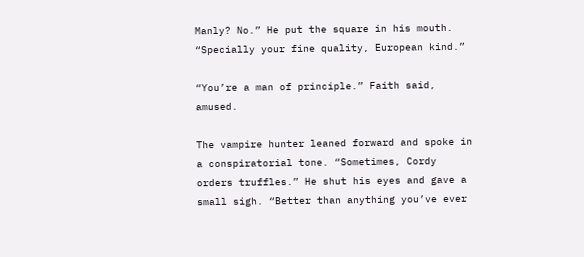Manly? No.” He put the square in his mouth. “Specially your fine quality, European kind.”

“You’re a man of principle.” Faith said, amused.

The vampire hunter leaned forward and spoke in a conspiratorial tone. “Sometimes, Cordy orders truffles.” He shut his eyes and gave a small sigh. “Better than anything you’ve ever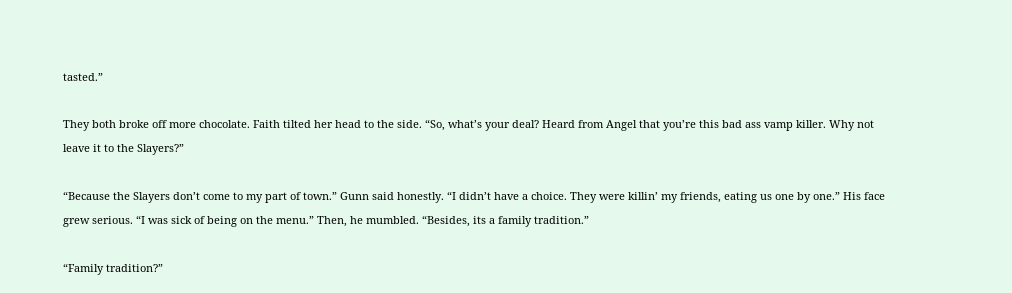tasted.”

They both broke off more chocolate. Faith tilted her head to the side. “So, what’s your deal? Heard from Angel that you’re this bad ass vamp killer. Why not leave it to the Slayers?”

“Because the Slayers don’t come to my part of town.” Gunn said honestly. “I didn’t have a choice. They were killin’ my friends, eating us one by one.” His face grew serious. “I was sick of being on the menu.” Then, he mumbled. “Besides, its a family tradition.”

“Family tradition?”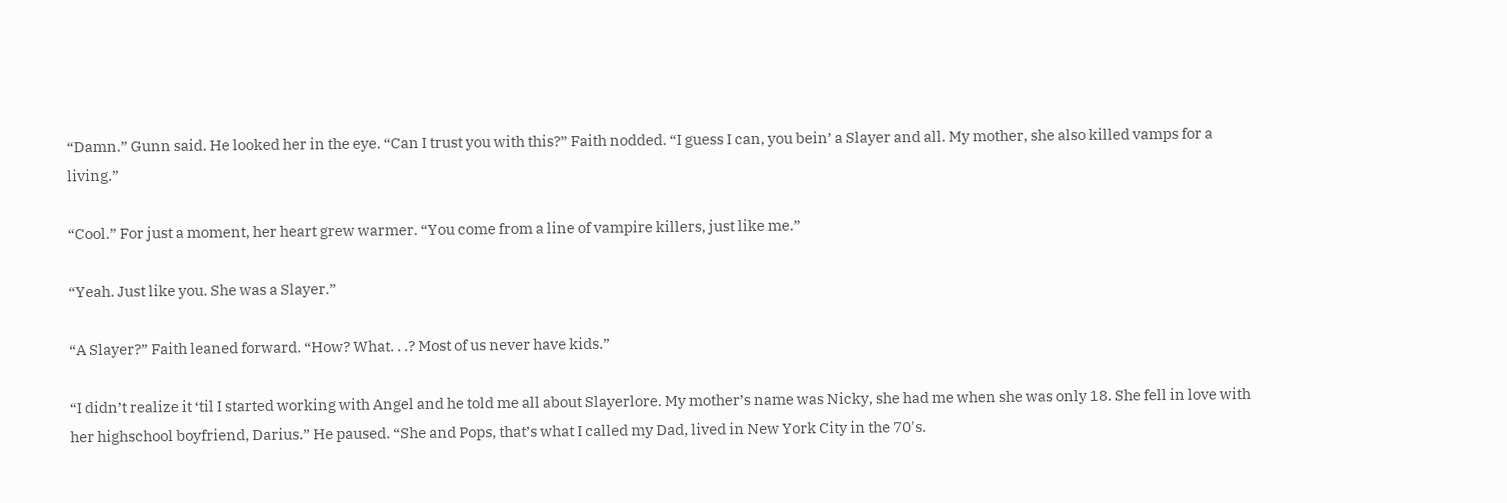“Damn.” Gunn said. He looked her in the eye. “Can I trust you with this?” Faith nodded. “I guess I can, you bein’ a Slayer and all. My mother, she also killed vamps for a living.”

“Cool.” For just a moment, her heart grew warmer. “You come from a line of vampire killers, just like me.”

“Yeah. Just like you. She was a Slayer.”

“A Slayer?” Faith leaned forward. “How? What. . .? Most of us never have kids.”

“I didn’t realize it ‘til I started working with Angel and he told me all about Slayerlore. My mother’s name was Nicky, she had me when she was only 18. She fell in love with her highschool boyfriend, Darius.” He paused. “She and Pops, that’s what I called my Dad, lived in New York City in the 70's.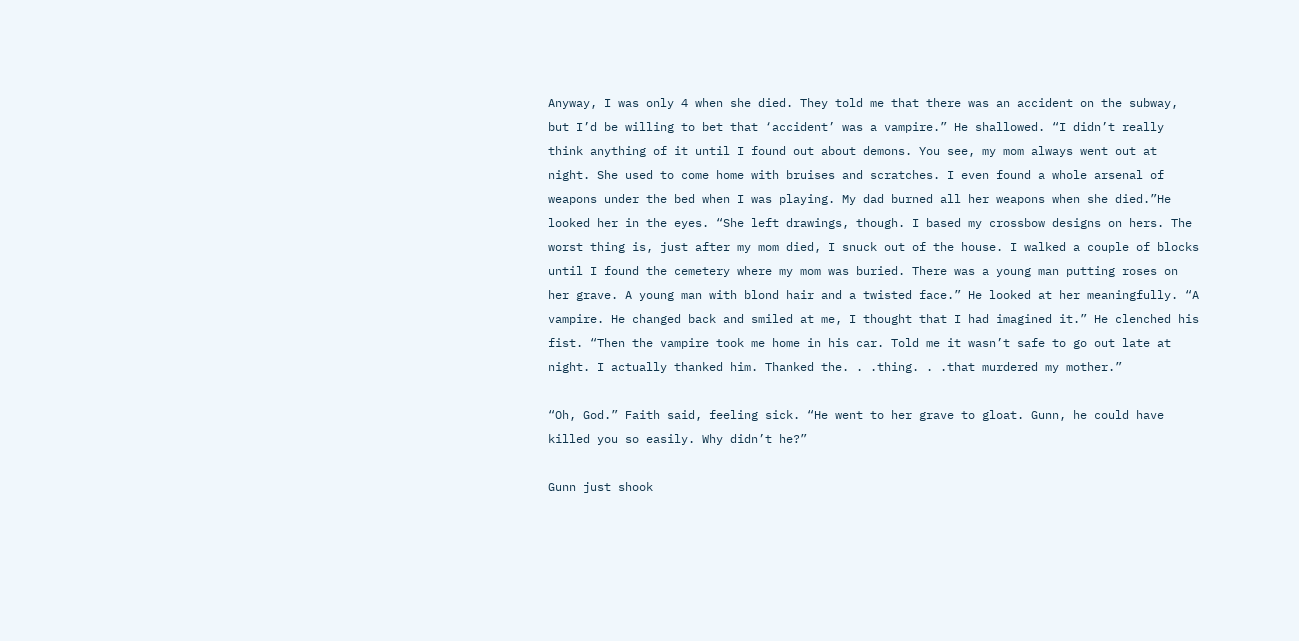Anyway, I was only 4 when she died. They told me that there was an accident on the subway, but I’d be willing to bet that ‘accident’ was a vampire.” He shallowed. “I didn’t really think anything of it until I found out about demons. You see, my mom always went out at night. She used to come home with bruises and scratches. I even found a whole arsenal of weapons under the bed when I was playing. My dad burned all her weapons when she died.”He looked her in the eyes. “She left drawings, though. I based my crossbow designs on hers. The worst thing is, just after my mom died, I snuck out of the house. I walked a couple of blocks until I found the cemetery where my mom was buried. There was a young man putting roses on her grave. A young man with blond hair and a twisted face.” He looked at her meaningfully. “A vampire. He changed back and smiled at me, I thought that I had imagined it.” He clenched his fist. “Then the vampire took me home in his car. Told me it wasn’t safe to go out late at night. I actually thanked him. Thanked the. . .thing. . .that murdered my mother.”

“Oh, God.” Faith said, feeling sick. “He went to her grave to gloat. Gunn, he could have killed you so easily. Why didn’t he?”

Gunn just shook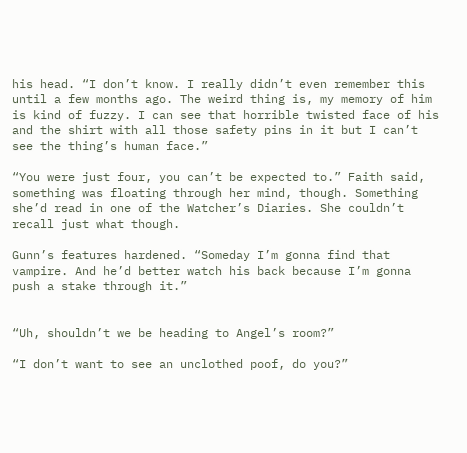his head. “I don’t know. I really didn’t even remember this until a few months ago. The weird thing is, my memory of him is kind of fuzzy. I can see that horrible twisted face of his and the shirt with all those safety pins in it but I can’t see the thing’s human face.”

“You were just four, you can’t be expected to.” Faith said, something was floating through her mind, though. Something she’d read in one of the Watcher’s Diaries. She couldn’t recall just what though.

Gunn’s features hardened. “Someday I’m gonna find that vampire. And he’d better watch his back because I’m gonna push a stake through it.”


“Uh, shouldn’t we be heading to Angel’s room?”

“I don’t want to see an unclothed poof, do you?”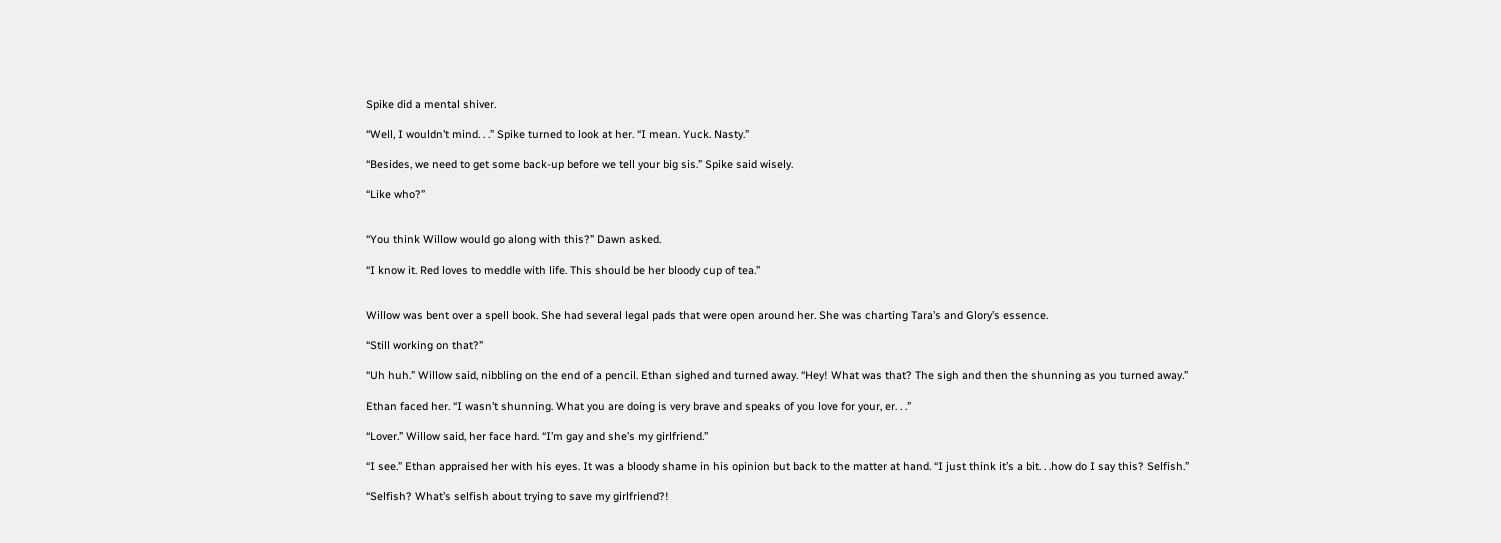Spike did a mental shiver.

“Well, I wouldn’t mind. . .” Spike turned to look at her. “I mean. Yuck. Nasty.”

“Besides, we need to get some back-up before we tell your big sis.” Spike said wisely.

“Like who?”


“You think Willow would go along with this?” Dawn asked.

“I know it. Red loves to meddle with life. This should be her bloody cup of tea.”


Willow was bent over a spell book. She had several legal pads that were open around her. She was charting Tara’s and Glory’s essence.

“Still working on that?”

“Uh huh.” Willow said, nibbling on the end of a pencil. Ethan sighed and turned away. “Hey! What was that? The sigh and then the shunning as you turned away.”

Ethan faced her. “I wasn’t shunning. What you are doing is very brave and speaks of you love for your, er. . .”

“Lover.” Willow said, her face hard. “I’m gay and she’s my girlfriend.”

“I see.” Ethan appraised her with his eyes. It was a bloody shame in his opinion but back to the matter at hand. “I just think it’s a bit. . .how do I say this? Selfish.”

“Selfish? What’s selfish about trying to save my girlfriend?!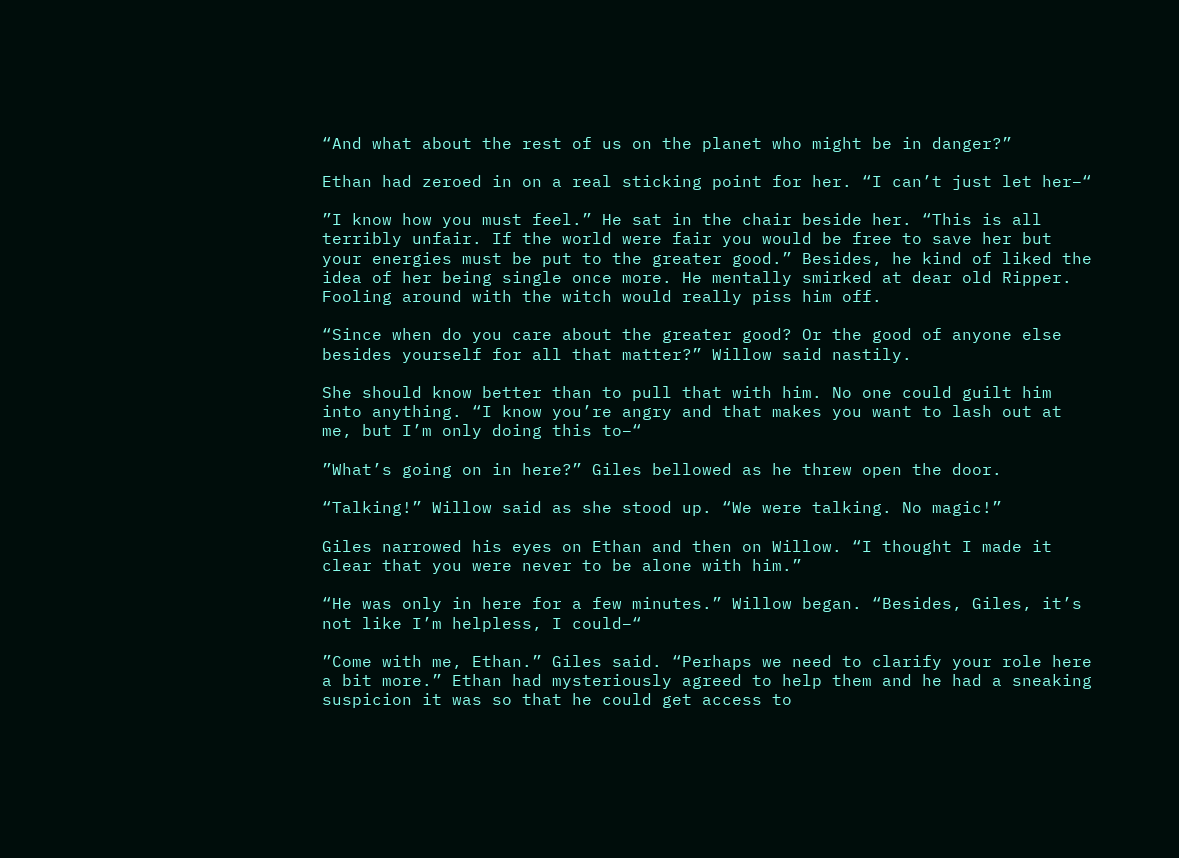“And what about the rest of us on the planet who might be in danger?”

Ethan had zeroed in on a real sticking point for her. “I can’t just let her–“

”I know how you must feel.” He sat in the chair beside her. “This is all terribly unfair. If the world were fair you would be free to save her but your energies must be put to the greater good.” Besides, he kind of liked the idea of her being single once more. He mentally smirked at dear old Ripper. Fooling around with the witch would really piss him off.

“Since when do you care about the greater good? Or the good of anyone else besides yourself for all that matter?” Willow said nastily.

She should know better than to pull that with him. No one could guilt him into anything. “I know you’re angry and that makes you want to lash out at me, but I’m only doing this to–“

”What’s going on in here?” Giles bellowed as he threw open the door.

“Talking!” Willow said as she stood up. “We were talking. No magic!”

Giles narrowed his eyes on Ethan and then on Willow. “I thought I made it clear that you were never to be alone with him.”

“He was only in here for a few minutes.” Willow began. “Besides, Giles, it’s not like I’m helpless, I could–“

”Come with me, Ethan.” Giles said. “Perhaps we need to clarify your role here a bit more.” Ethan had mysteriously agreed to help them and he had a sneaking suspicion it was so that he could get access to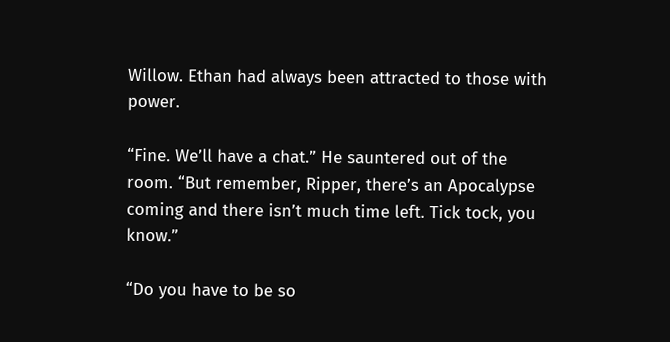Willow. Ethan had always been attracted to those with power.

“Fine. We’ll have a chat.” He sauntered out of the room. “But remember, Ripper, there’s an Apocalypse coming and there isn’t much time left. Tick tock, you know.”

“Do you have to be so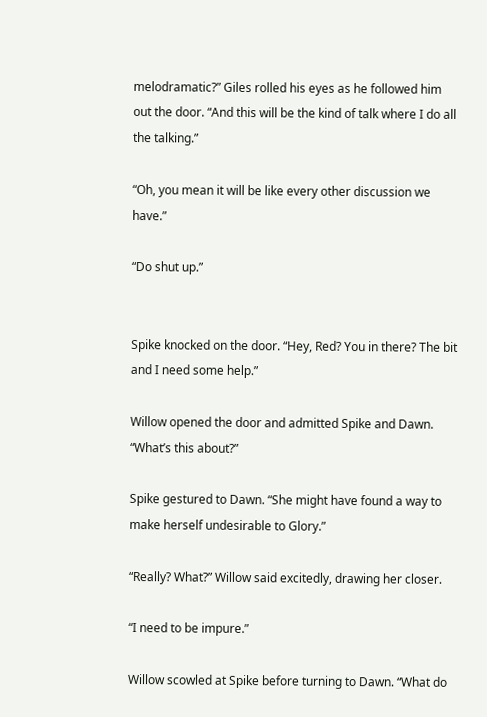melodramatic?” Giles rolled his eyes as he followed him out the door. “And this will be the kind of talk where I do all the talking.”

“Oh, you mean it will be like every other discussion we have.”

“Do shut up.”


Spike knocked on the door. “Hey, Red? You in there? The bit and I need some help.”

Willow opened the door and admitted Spike and Dawn. “What’s this about?”

Spike gestured to Dawn. “She might have found a way to make herself undesirable to Glory.”

“Really? What?” Willow said excitedly, drawing her closer.

“I need to be impure.”

Willow scowled at Spike before turning to Dawn. “What do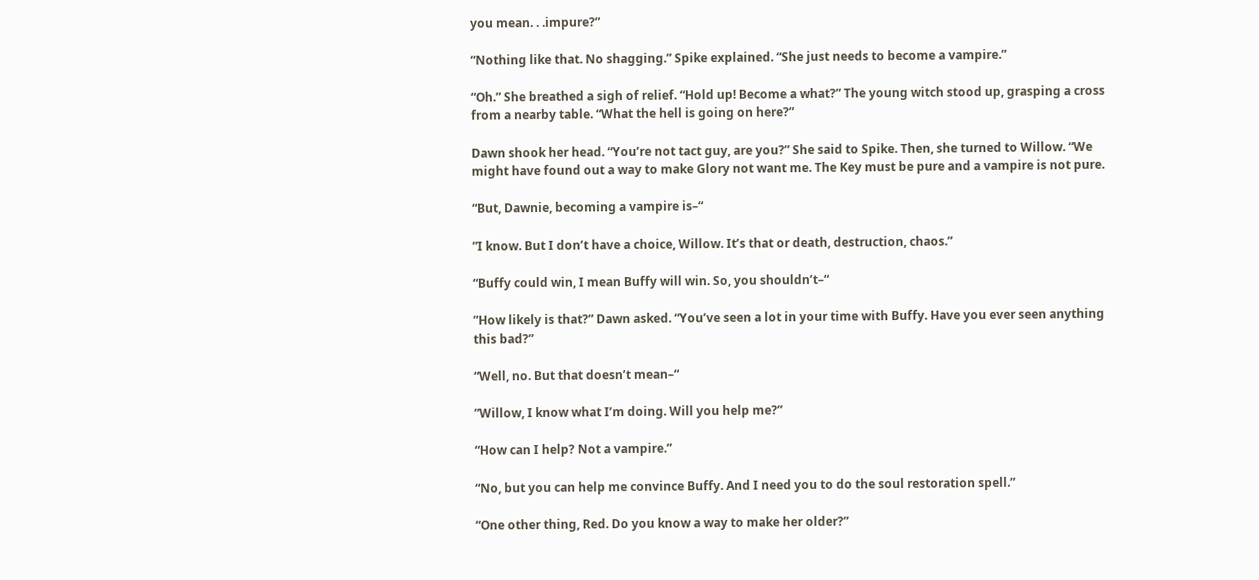you mean. . .impure?”

“Nothing like that. No shagging.” Spike explained. “She just needs to become a vampire.”

“Oh.” She breathed a sigh of relief. “Hold up! Become a what?” The young witch stood up, grasping a cross from a nearby table. “What the hell is going on here?”

Dawn shook her head. “You’re not tact guy, are you?” She said to Spike. Then, she turned to Willow. “We might have found out a way to make Glory not want me. The Key must be pure and a vampire is not pure.

“But, Dawnie, becoming a vampire is–“

”I know. But I don’t have a choice, Willow. It’s that or death, destruction, chaos.”

“Buffy could win, I mean Buffy will win. So, you shouldn’t–“

”How likely is that?” Dawn asked. “You’ve seen a lot in your time with Buffy. Have you ever seen anything this bad?”

“Well, no. But that doesn’t mean–“

”Willow, I know what I’m doing. Will you help me?”

“How can I help? Not a vampire.”

“No, but you can help me convince Buffy. And I need you to do the soul restoration spell.”

“One other thing, Red. Do you know a way to make her older?”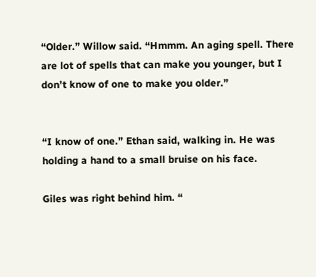“Older.” Willow said. “Hmmm. An aging spell. There are lot of spells that can make you younger, but I don’t know of one to make you older.”


“I know of one.” Ethan said, walking in. He was holding a hand to a small bruise on his face.

Giles was right behind him. “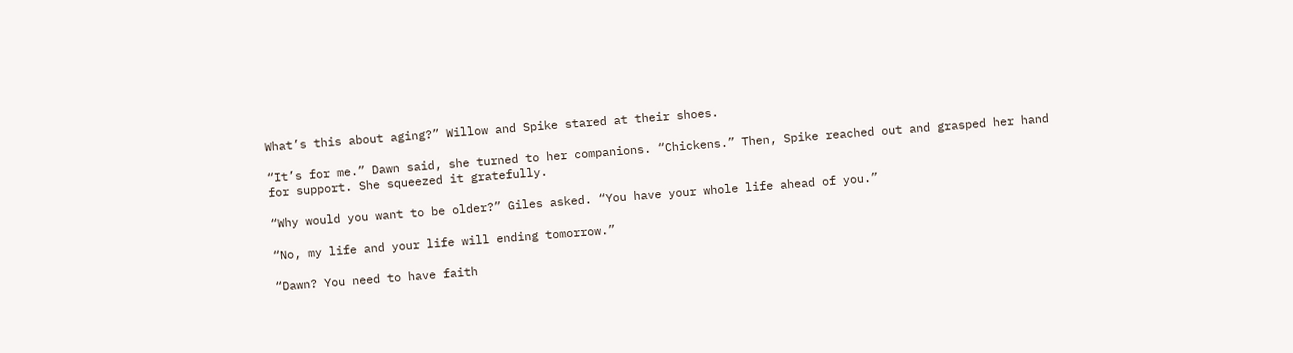What’s this about aging?” Willow and Spike stared at their shoes.

“It’s for me.” Dawn said, she turned to her companions. “Chickens.” Then, Spike reached out and grasped her hand for support. She squeezed it gratefully.

“Why would you want to be older?” Giles asked. “You have your whole life ahead of you.”

“No, my life and your life will ending tomorrow.”

“Dawn? You need to have faith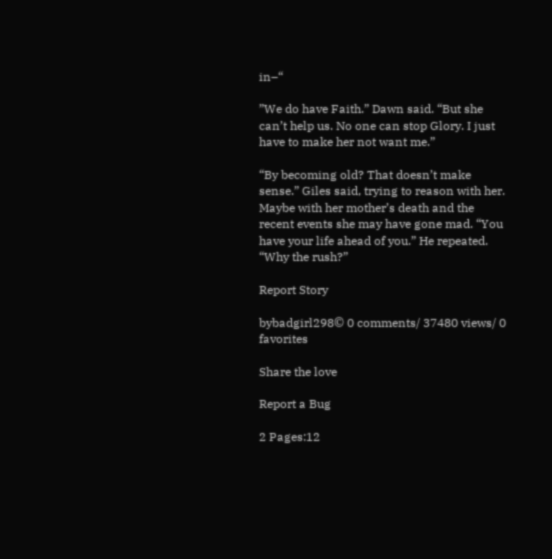in–“

”We do have Faith.” Dawn said. “But she can’t help us. No one can stop Glory. I just have to make her not want me.”

“By becoming old? That doesn’t make sense.” Giles said, trying to reason with her. Maybe with her mother’s death and the recent events she may have gone mad. “You have your life ahead of you.” He repeated. “Why the rush?”

Report Story

bybadgirl298© 0 comments/ 37480 views/ 0 favorites

Share the love

Report a Bug

2 Pages:12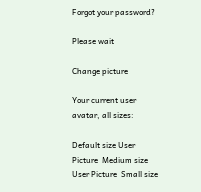Forgot your password?

Please wait

Change picture

Your current user avatar, all sizes:

Default size User Picture  Medium size User Picture  Small size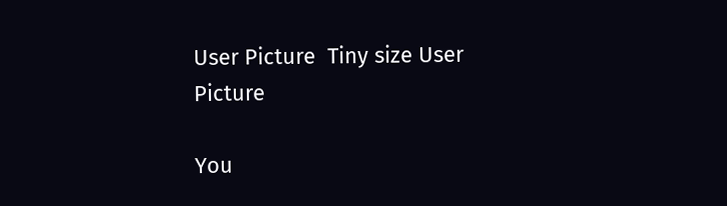User Picture  Tiny size User Picture

You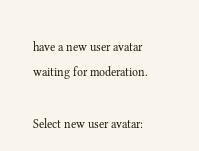have a new user avatar waiting for moderation.

Select new user avatar: